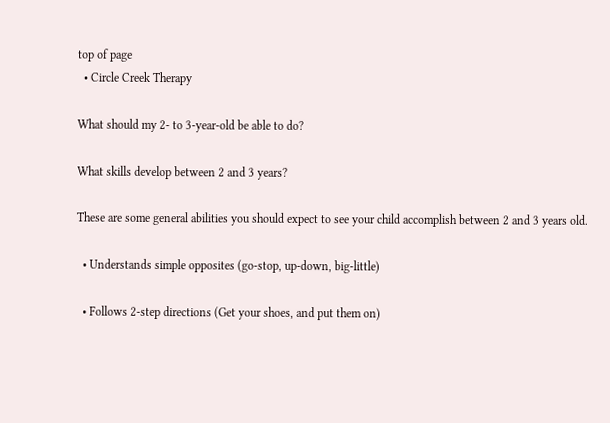top of page
  • Circle Creek Therapy

What should my 2- to 3-year-old be able to do?

What skills develop between 2 and 3 years?

These are some general abilities you should expect to see your child accomplish between 2 and 3 years old.

  • Understands simple opposites (go-stop, up-down, big-little)

  • Follows 2-step directions (Get your shoes, and put them on)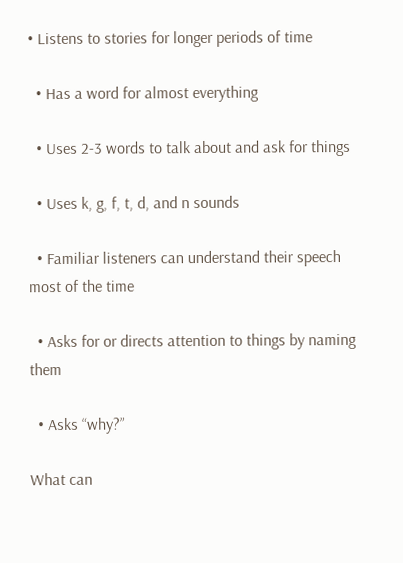• Listens to stories for longer periods of time

  • Has a word for almost everything

  • Uses 2-3 words to talk about and ask for things

  • Uses k, g, f, t, d, and n sounds

  • Familiar listeners can understand their speech most of the time

  • Asks for or directs attention to things by naming them

  • Asks “why?”

What can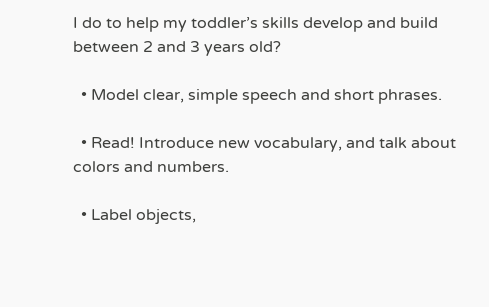I do to help my toddler’s skills develop and build between 2 and 3 years old?

  • Model clear, simple speech and short phrases.

  • Read! Introduce new vocabulary, and talk about colors and numbers.

  • Label objects,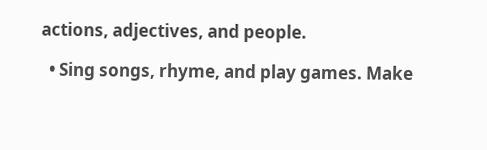actions, adjectives, and people.

  • Sing songs, rhyme, and play games. Make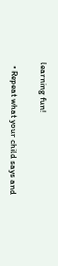learning fun!

  • Repeat what your child says and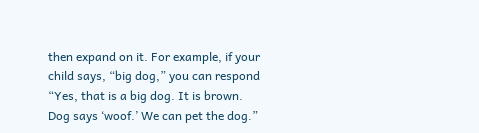then expand on it. For example, if your child says, “big dog,” you can respond “Yes, that is a big dog. It is brown. Dog says ‘woof.’ We can pet the dog.”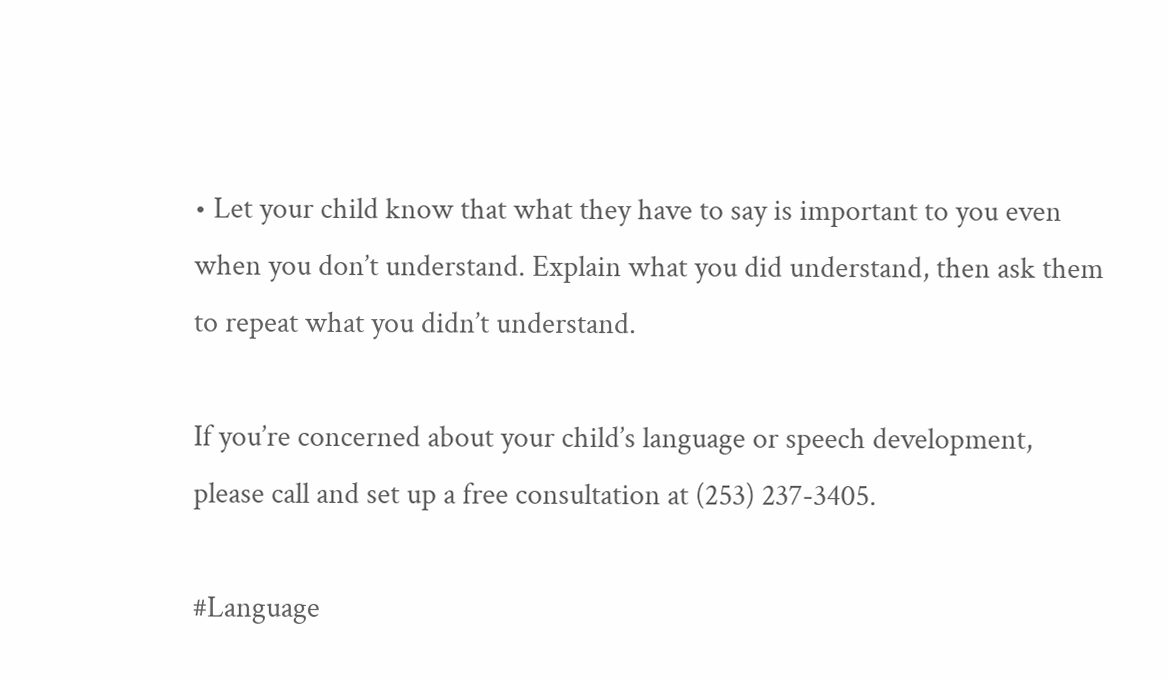• Let your child know that what they have to say is important to you even when you don’t understand. Explain what you did understand, then ask them to repeat what you didn’t understand.

If you’re concerned about your child’s language or speech development, please call and set up a free consultation at (253) 237-3405.

#Language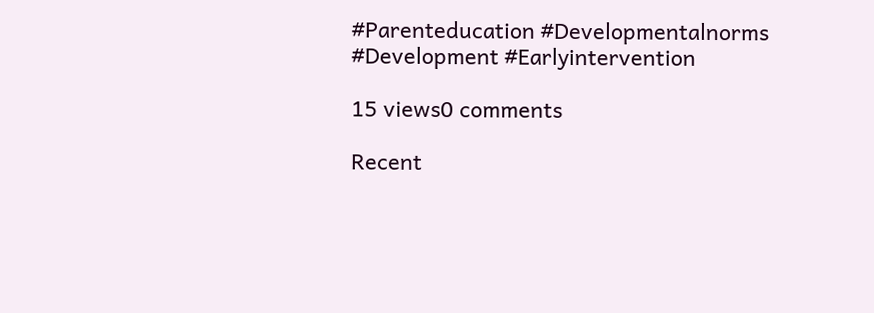#Parenteducation #Developmentalnorms #Development #Earlyintervention

15 views0 comments

Recent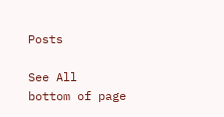Posts

See All
bottom of page